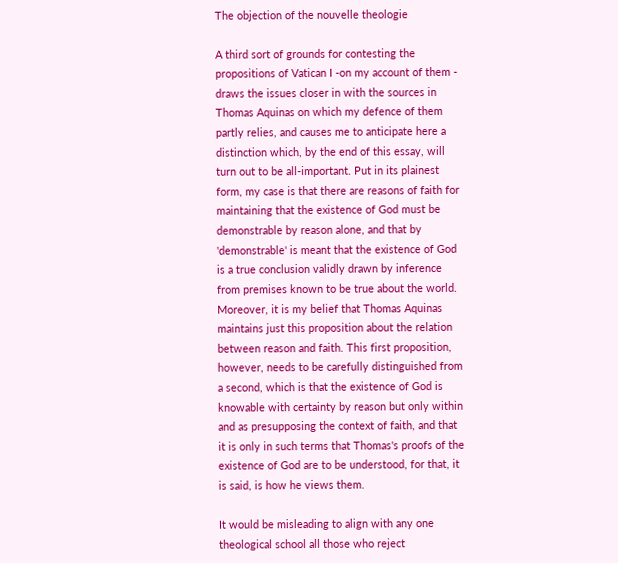The objection of the nouvelle theologie

A third sort of grounds for contesting the propositions of Vatican I -on my account of them - draws the issues closer in with the sources in Thomas Aquinas on which my defence of them partly relies, and causes me to anticipate here a distinction which, by the end of this essay, will turn out to be all-important. Put in its plainest form, my case is that there are reasons of faith for maintaining that the existence of God must be demonstrable by reason alone, and that by 'demonstrable' is meant that the existence of God is a true conclusion validly drawn by inference from premises known to be true about the world. Moreover, it is my belief that Thomas Aquinas maintains just this proposition about the relation between reason and faith. This first proposition, however, needs to be carefully distinguished from a second, which is that the existence of God is knowable with certainty by reason but only within and as presupposing the context of faith, and that it is only in such terms that Thomas's proofs of the existence of God are to be understood, for that, it is said, is how he views them.

It would be misleading to align with any one theological school all those who reject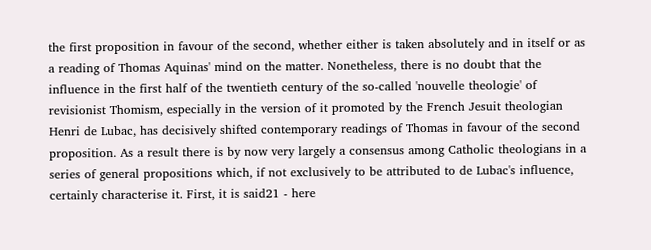the first proposition in favour of the second, whether either is taken absolutely and in itself or as a reading of Thomas Aquinas' mind on the matter. Nonetheless, there is no doubt that the influence in the first half of the twentieth century of the so-called 'nouvelle theologie' of revisionist Thomism, especially in the version of it promoted by the French Jesuit theologian Henri de Lubac, has decisively shifted contemporary readings of Thomas in favour of the second proposition. As a result there is by now very largely a consensus among Catholic theologians in a series of general propositions which, if not exclusively to be attributed to de Lubac's influence, certainly characterise it. First, it is said21 - here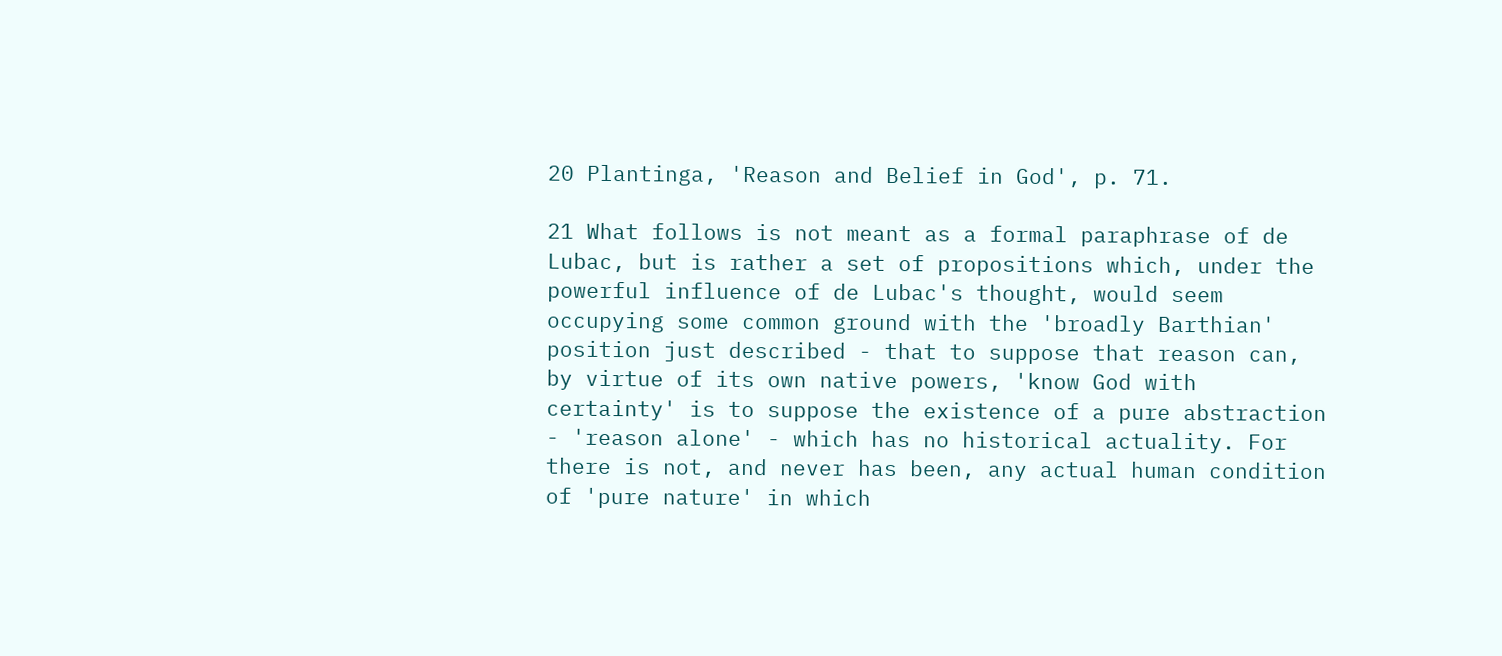20 Plantinga, 'Reason and Belief in God', p. 71.

21 What follows is not meant as a formal paraphrase of de Lubac, but is rather a set of propositions which, under the powerful influence of de Lubac's thought, would seem occupying some common ground with the 'broadly Barthian' position just described - that to suppose that reason can, by virtue of its own native powers, 'know God with certainty' is to suppose the existence of a pure abstraction - 'reason alone' - which has no historical actuality. For there is not, and never has been, any actual human condition of 'pure nature' in which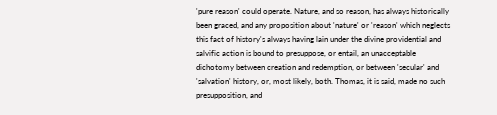'pure reason' could operate. Nature, and so reason, has always historically been graced, and any proposition about 'nature' or 'reason' which neglects this fact of history's always having lain under the divine providential and salvific action is bound to presuppose, or entail, an unacceptable dichotomy between creation and redemption, or between 'secular' and 'salvation' history, or, most likely, both. Thomas, it is said, made no such presupposition, and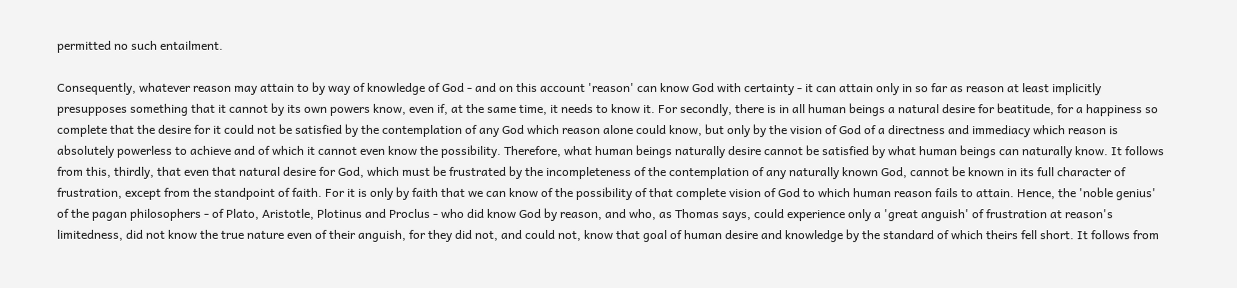permitted no such entailment.

Consequently, whatever reason may attain to by way of knowledge of God - and on this account 'reason' can know God with certainty - it can attain only in so far as reason at least implicitly presupposes something that it cannot by its own powers know, even if, at the same time, it needs to know it. For secondly, there is in all human beings a natural desire for beatitude, for a happiness so complete that the desire for it could not be satisfied by the contemplation of any God which reason alone could know, but only by the vision of God of a directness and immediacy which reason is absolutely powerless to achieve and of which it cannot even know the possibility. Therefore, what human beings naturally desire cannot be satisfied by what human beings can naturally know. It follows from this, thirdly, that even that natural desire for God, which must be frustrated by the incompleteness of the contemplation of any naturally known God, cannot be known in its full character of frustration, except from the standpoint of faith. For it is only by faith that we can know of the possibility of that complete vision of God to which human reason fails to attain. Hence, the 'noble genius' of the pagan philosophers - of Plato, Aristotle, Plotinus and Proclus - who did know God by reason, and who, as Thomas says, could experience only a 'great anguish' of frustration at reason's limitedness, did not know the true nature even of their anguish, for they did not, and could not, know that goal of human desire and knowledge by the standard of which theirs fell short. It follows from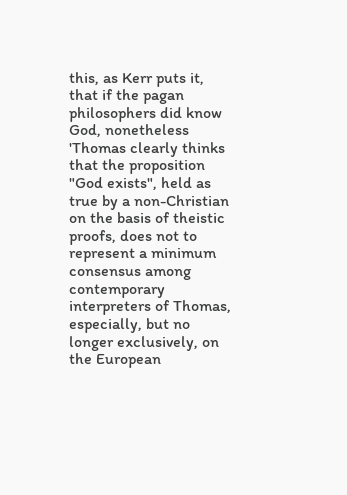this, as Kerr puts it, that if the pagan philosophers did know God, nonetheless 'Thomas clearly thinks that the proposition "God exists", held as true by a non-Christian on the basis of theistic proofs, does not to represent a minimum consensus among contemporary interpreters of Thomas, especially, but no longer exclusively, on the European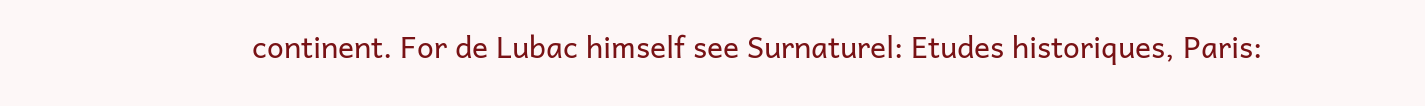continent. For de Lubac himself see Surnaturel: Etudes historiques, Paris: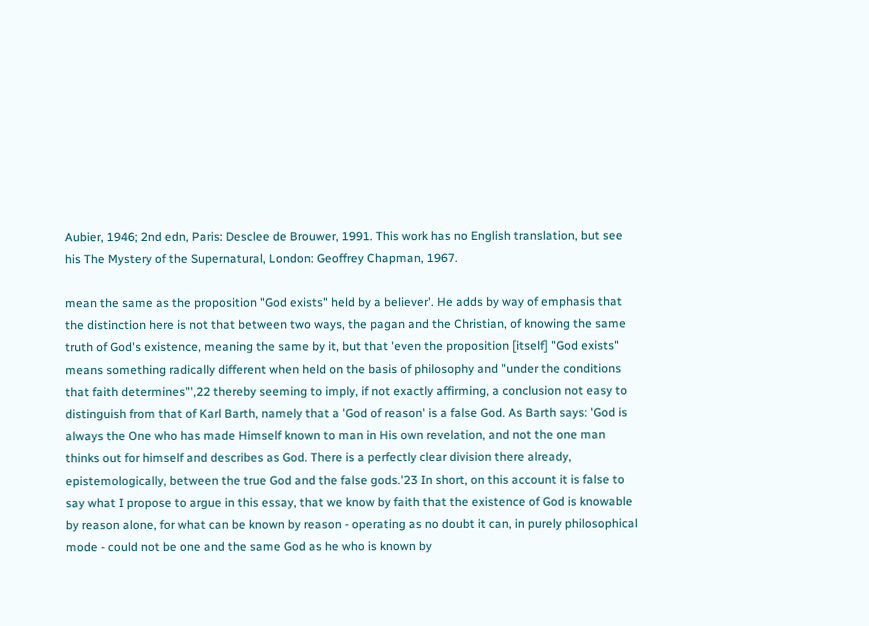Aubier, 1946; 2nd edn, Paris: Desclee de Brouwer, 1991. This work has no English translation, but see his The Mystery of the Supernatural, London: Geoffrey Chapman, 1967.

mean the same as the proposition "God exists" held by a believer'. He adds by way of emphasis that the distinction here is not that between two ways, the pagan and the Christian, of knowing the same truth of God's existence, meaning the same by it, but that 'even the proposition [itself] "God exists" means something radically different when held on the basis of philosophy and "under the conditions that faith determines"',22 thereby seeming to imply, if not exactly affirming, a conclusion not easy to distinguish from that of Karl Barth, namely that a 'God of reason' is a false God. As Barth says: 'God is always the One who has made Himself known to man in His own revelation, and not the one man thinks out for himself and describes as God. There is a perfectly clear division there already, epistemologically, between the true God and the false gods.'23 In short, on this account it is false to say what I propose to argue in this essay, that we know by faith that the existence of God is knowable by reason alone, for what can be known by reason - operating as no doubt it can, in purely philosophical mode - could not be one and the same God as he who is known by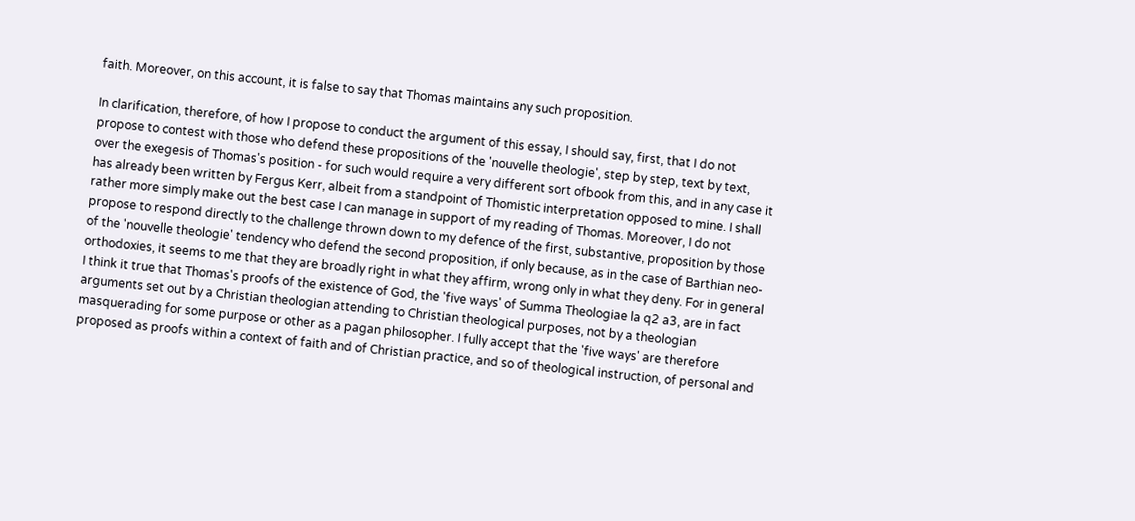faith. Moreover, on this account, it is false to say that Thomas maintains any such proposition.

In clarification, therefore, of how I propose to conduct the argument of this essay, I should say, first, that I do not propose to contest with those who defend these propositions of the 'nouvelle theologie', step by step, text by text, over the exegesis of Thomas's position - for such would require a very different sort ofbook from this, and in any case it has already been written by Fergus Kerr, albeit from a standpoint of Thomistic interpretation opposed to mine. I shall rather more simply make out the best case I can manage in support of my reading of Thomas. Moreover, I do not propose to respond directly to the challenge thrown down to my defence of the first, substantive, proposition by those of the 'nouvelle theologie' tendency who defend the second proposition, if only because, as in the case of Barthian neo-orthodoxies, it seems to me that they are broadly right in what they affirm, wrong only in what they deny. For in general I think it true that Thomas's proofs of the existence of God, the 'five ways' of Summa Theologiae la q2 a3, are in fact arguments set out by a Christian theologian attending to Christian theological purposes, not by a theologian masquerading for some purpose or other as a pagan philosopher. I fully accept that the 'five ways' are therefore proposed as proofs within a context of faith and of Christian practice, and so of theological instruction, of personal and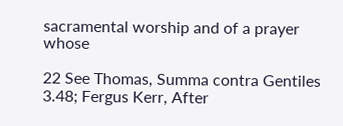sacramental worship and of a prayer whose

22 See Thomas, Summa contra Gentiles 3.48; Fergus Kerr, After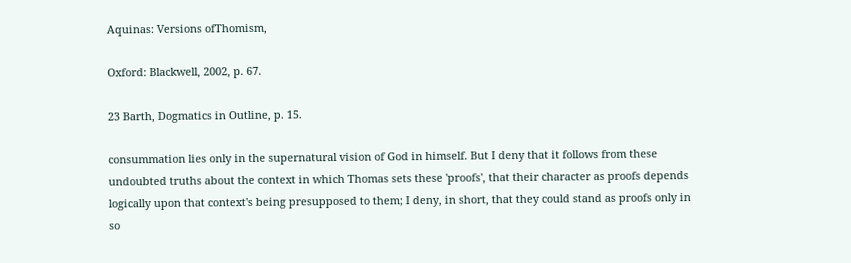Aquinas: Versions ofThomism,

Oxford: Blackwell, 2002, p. 67.

23 Barth, Dogmatics in Outline, p. 15.

consummation lies only in the supernatural vision of God in himself. But I deny that it follows from these undoubted truths about the context in which Thomas sets these 'proofs', that their character as proofs depends logically upon that context's being presupposed to them; I deny, in short, that they could stand as proofs only in so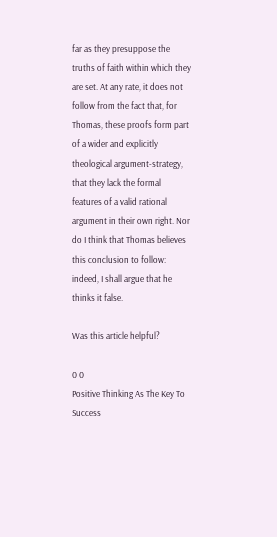far as they presuppose the truths of faith within which they are set. At any rate, it does not follow from the fact that, for Thomas, these proofs form part of a wider and explicitly theological argument-strategy, that they lack the formal features of a valid rational argument in their own right. Nor do I think that Thomas believes this conclusion to follow: indeed, I shall argue that he thinks it false.

Was this article helpful?

0 0
Positive Thinking As The Key To Success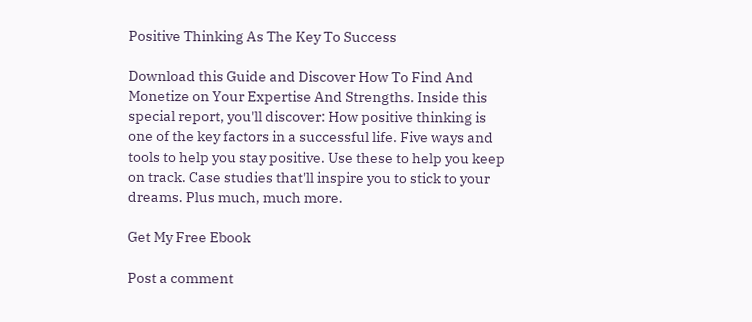Positive Thinking As The Key To Success

Download this Guide and Discover How To Find And Monetize on Your Expertise And Strengths. Inside this special report, you'll discover: How positive thinking is one of the key factors in a successful life. Five ways and tools to help you stay positive. Use these to help you keep on track. Case studies that'll inspire you to stick to your dreams. Plus much, much more.

Get My Free Ebook

Post a comment